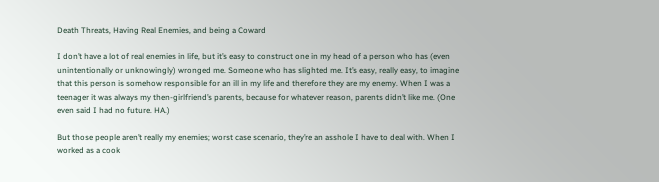Death Threats, Having Real Enemies, and being a Coward

I don’t have a lot of real enemies in life, but it’s easy to construct one in my head of a person who has (even unintentionally or unknowingly) wronged me. Someone who has slighted me. It’s easy, really easy, to imagine that this person is somehow responsible for an ill in my life and therefore they are my enemy. When I was a teenager it was always my then-girlfriend’s parents, because for whatever reason, parents didn’t like me. (One even said I had no future. HA.)

But those people aren’t really my enemies; worst case scenario, they’re an asshole I have to deal with. When I worked as a cook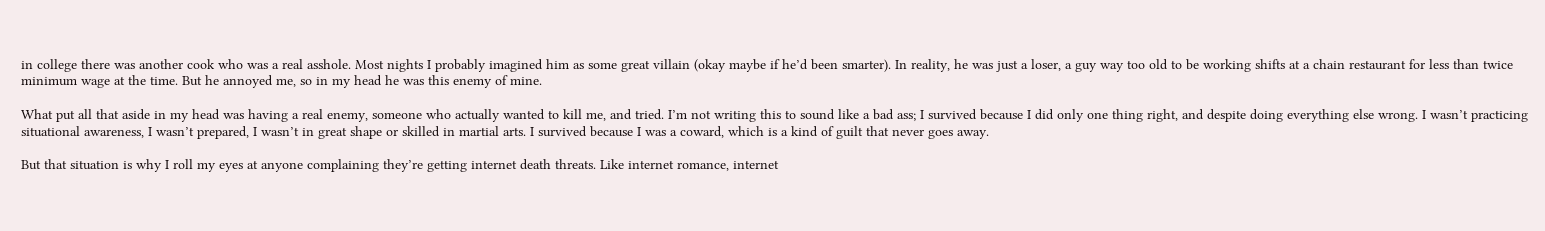in college there was another cook who was a real asshole. Most nights I probably imagined him as some great villain (okay maybe if he’d been smarter). In reality, he was just a loser, a guy way too old to be working shifts at a chain restaurant for less than twice minimum wage at the time. But he annoyed me, so in my head he was this enemy of mine.

What put all that aside in my head was having a real enemy, someone who actually wanted to kill me, and tried. I’m not writing this to sound like a bad ass; I survived because I did only one thing right, and despite doing everything else wrong. I wasn’t practicing situational awareness, I wasn’t prepared, I wasn’t in great shape or skilled in martial arts. I survived because I was a coward, which is a kind of guilt that never goes away.

But that situation is why I roll my eyes at anyone complaining they’re getting internet death threats. Like internet romance, internet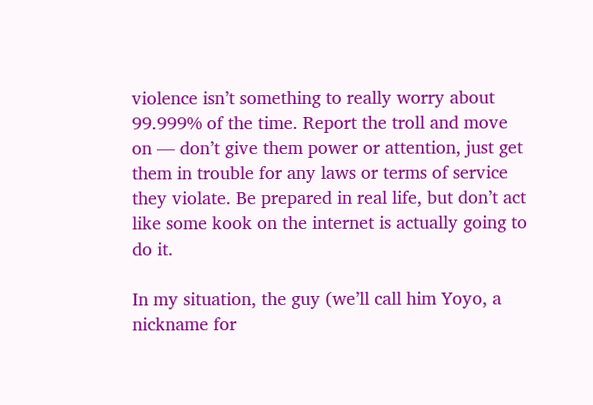violence isn’t something to really worry about 99.999% of the time. Report the troll and move on — don’t give them power or attention, just get them in trouble for any laws or terms of service they violate. Be prepared in real life, but don’t act like some kook on the internet is actually going to do it.

In my situation, the guy (we’ll call him Yoyo, a nickname for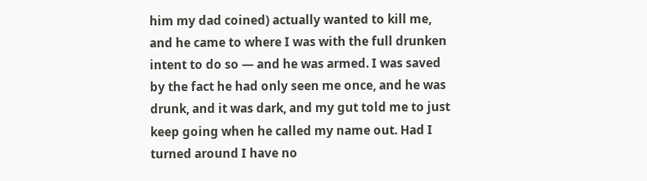him my dad coined) actually wanted to kill me, and he came to where I was with the full drunken intent to do so — and he was armed. I was saved by the fact he had only seen me once, and he was drunk, and it was dark, and my gut told me to just keep going when he called my name out. Had I turned around I have no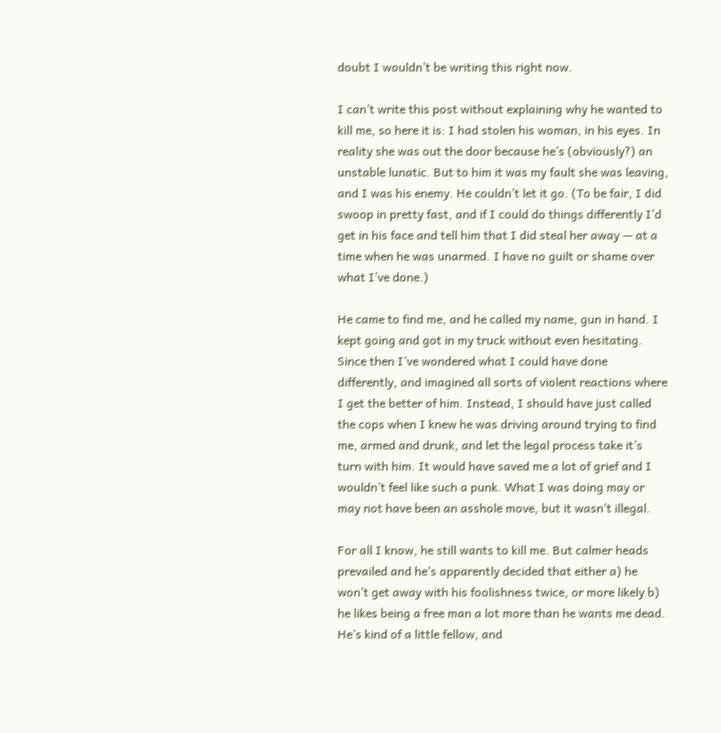doubt I wouldn’t be writing this right now.

I can’t write this post without explaining why he wanted to kill me, so here it is: I had stolen his woman, in his eyes. In reality she was out the door because he’s (obviously?) an unstable lunatic. But to him it was my fault she was leaving, and I was his enemy. He couldn’t let it go. (To be fair, I did swoop in pretty fast, and if I could do things differently I’d get in his face and tell him that I did steal her away — at a time when he was unarmed. I have no guilt or shame over what I’ve done.)

He came to find me, and he called my name, gun in hand. I kept going and got in my truck without even hesitating. Since then I’ve wondered what I could have done differently, and imagined all sorts of violent reactions where I get the better of him. Instead, I should have just called the cops when I knew he was driving around trying to find me, armed and drunk, and let the legal process take it’s turn with him. It would have saved me a lot of grief and I wouldn’t feel like such a punk. What I was doing may or may not have been an asshole move, but it wasn’t illegal.

For all I know, he still wants to kill me. But calmer heads prevailed and he’s apparently decided that either a) he won’t get away with his foolishness twice, or more likely b) he likes being a free man a lot more than he wants me dead. He’s kind of a little fellow, and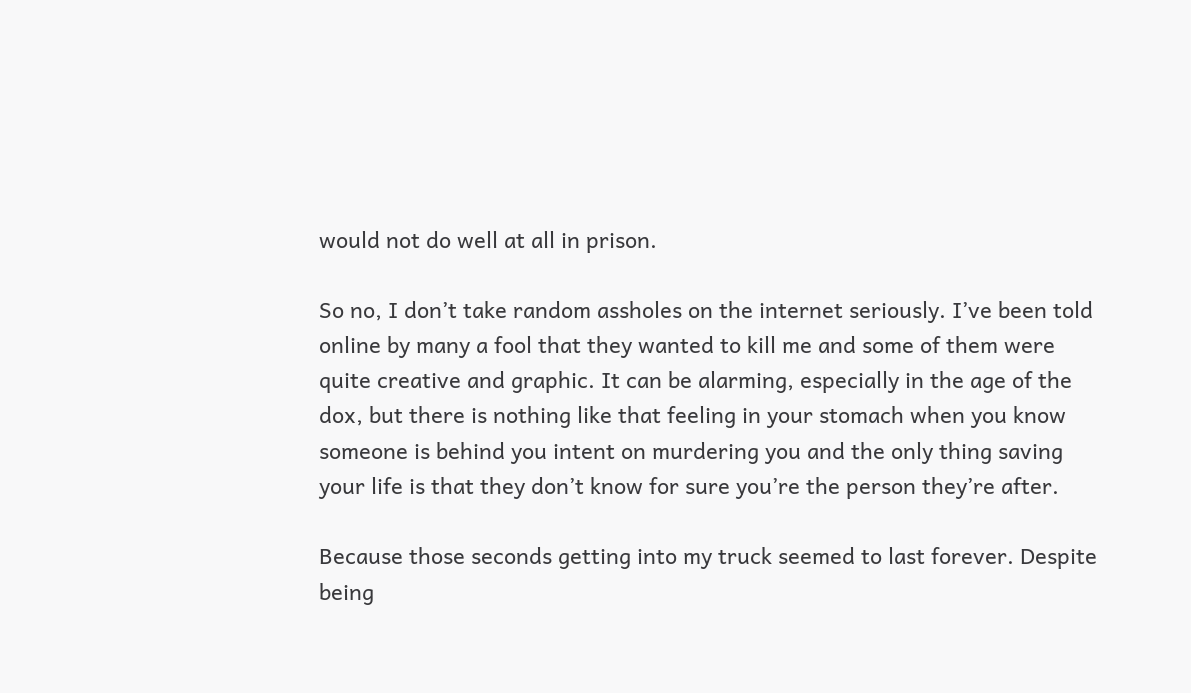would not do well at all in prison.

So no, I don’t take random assholes on the internet seriously. I’ve been told online by many a fool that they wanted to kill me and some of them were quite creative and graphic. It can be alarming, especially in the age of the dox, but there is nothing like that feeling in your stomach when you know someone is behind you intent on murdering you and the only thing saving your life is that they don’t know for sure you’re the person they’re after.

Because those seconds getting into my truck seemed to last forever. Despite being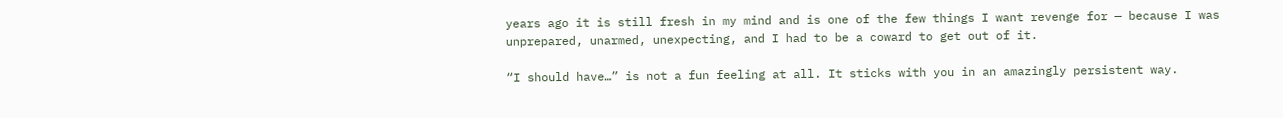years ago it is still fresh in my mind and is one of the few things I want revenge for — because I was unprepared, unarmed, unexpecting, and I had to be a coward to get out of it.

“I should have…” is not a fun feeling at all. It sticks with you in an amazingly persistent way.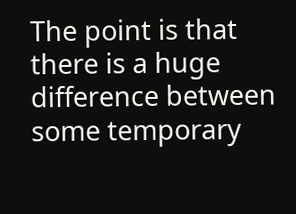The point is that there is a huge difference between some temporary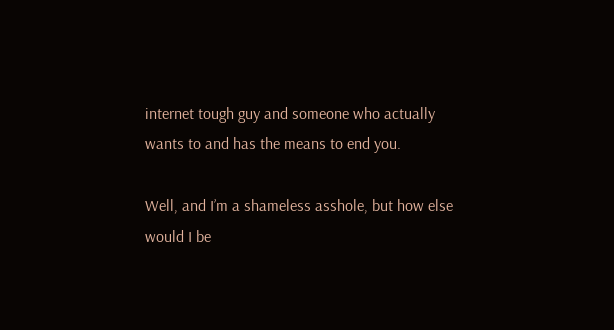internet tough guy and someone who actually wants to and has the means to end you.

Well, and I’m a shameless asshole, but how else would I be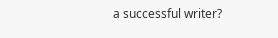a successful writer?